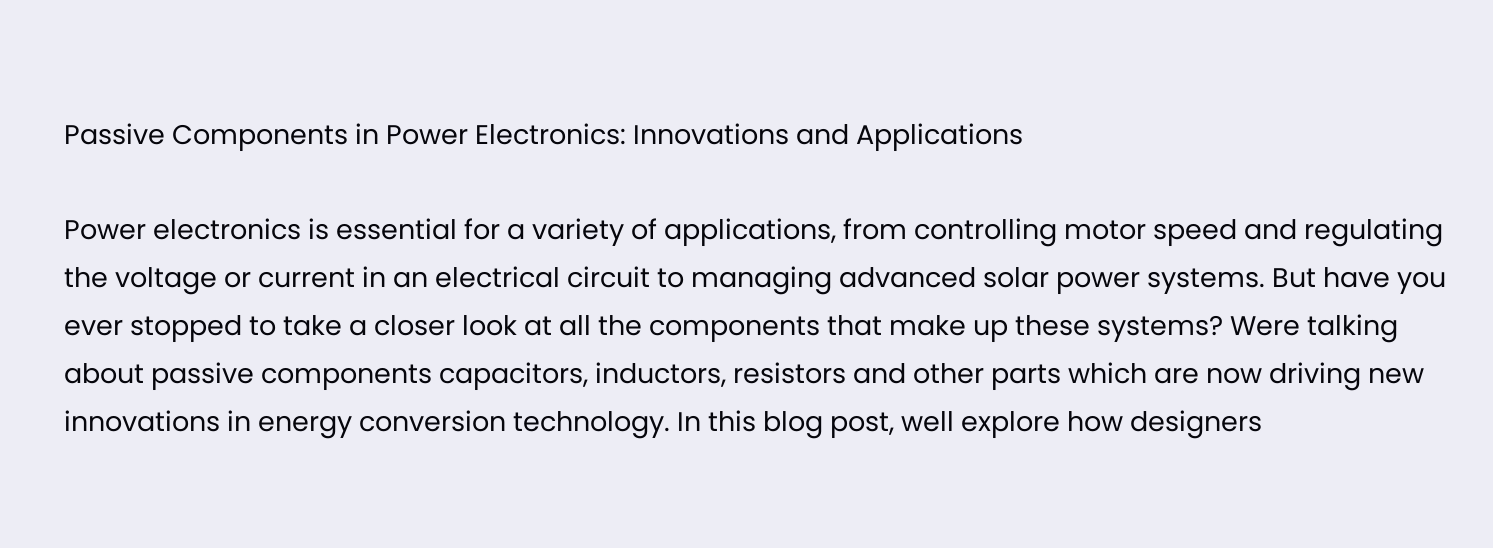Passive Components in Power Electronics: Innovations and Applications

Power electronics is essential for a variety of applications, from controlling motor speed and regulating the voltage or current in an electrical circuit to managing advanced solar power systems. But have you ever stopped to take a closer look at all the components that make up these systems? Were talking about passive components capacitors, inductors, resistors and other parts which are now driving new innovations in energy conversion technology. In this blog post, well explore how designers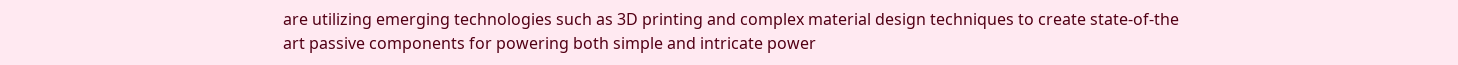are utilizing emerging technologies such as 3D printing and complex material design techniques to create state-of-the art passive components for powering both simple and intricate power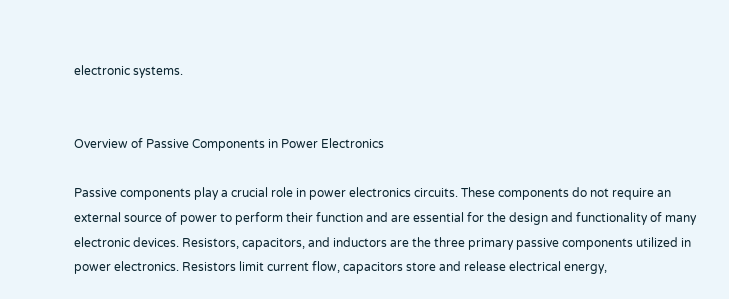electronic systems.


Overview of Passive Components in Power Electronics

Passive components play a crucial role in power electronics circuits. These components do not require an external source of power to perform their function and are essential for the design and functionality of many electronic devices. Resistors, capacitors, and inductors are the three primary passive components utilized in power electronics. Resistors limit current flow, capacitors store and release electrical energy,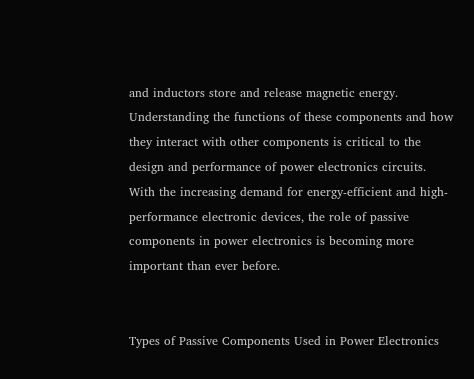and inductors store and release magnetic energy. Understanding the functions of these components and how they interact with other components is critical to the design and performance of power electronics circuits. With the increasing demand for energy-efficient and high-performance electronic devices, the role of passive components in power electronics is becoming more important than ever before.


Types of Passive Components Used in Power Electronics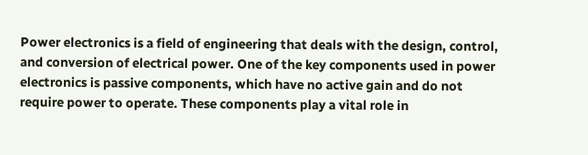Power electronics is a field of engineering that deals with the design, control, and conversion of electrical power. One of the key components used in power electronics is passive components, which have no active gain and do not require power to operate. These components play a vital role in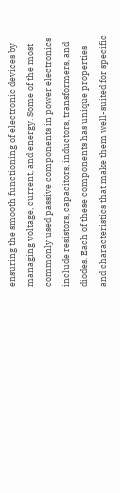ensuring the smooth functioning of electronic devices by managing voltage, current, and energy. Some of the most commonly used passive components in power electronics include resistors, capacitors, inductors, transformers, and diodes. Each of these components has unique properties and characteristics that make them well-suited for specific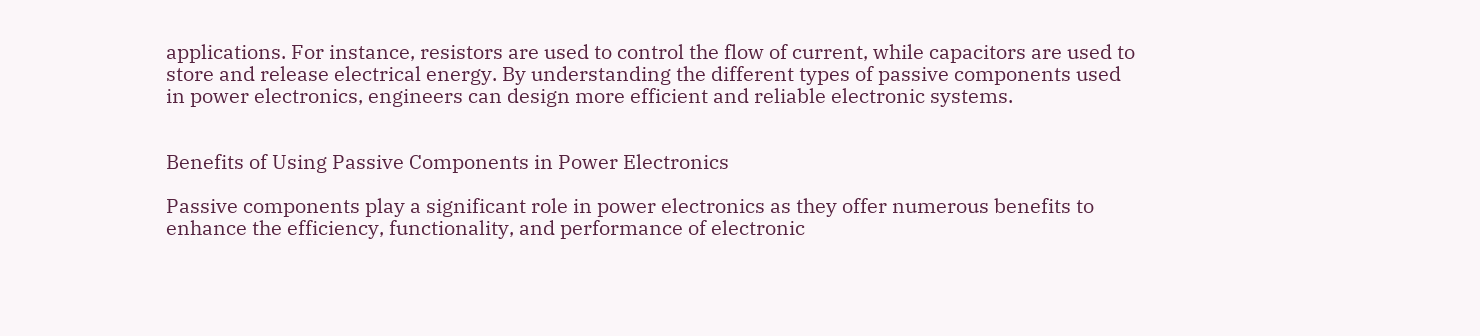applications. For instance, resistors are used to control the flow of current, while capacitors are used to store and release electrical energy. By understanding the different types of passive components used in power electronics, engineers can design more efficient and reliable electronic systems.


Benefits of Using Passive Components in Power Electronics

Passive components play a significant role in power electronics as they offer numerous benefits to enhance the efficiency, functionality, and performance of electronic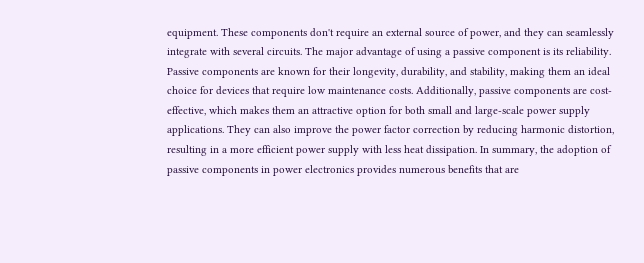equipment. These components don't require an external source of power, and they can seamlessly integrate with several circuits. The major advantage of using a passive component is its reliability. Passive components are known for their longevity, durability, and stability, making them an ideal choice for devices that require low maintenance costs. Additionally, passive components are cost-effective, which makes them an attractive option for both small and large-scale power supply applications. They can also improve the power factor correction by reducing harmonic distortion, resulting in a more efficient power supply with less heat dissipation. In summary, the adoption of passive components in power electronics provides numerous benefits that are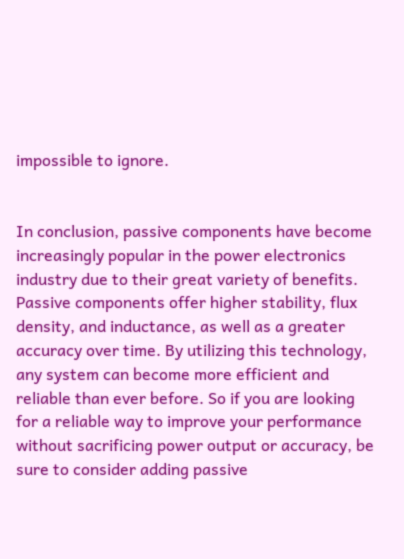impossible to ignore.


In conclusion, passive components have become increasingly popular in the power electronics industry due to their great variety of benefits. Passive components offer higher stability, flux density, and inductance, as well as a greater accuracy over time. By utilizing this technology, any system can become more efficient and reliable than ever before. So if you are looking for a reliable way to improve your performance without sacrificing power output or accuracy, be sure to consider adding passive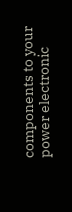components to your power electronic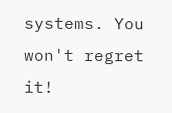systems. You won't regret it!